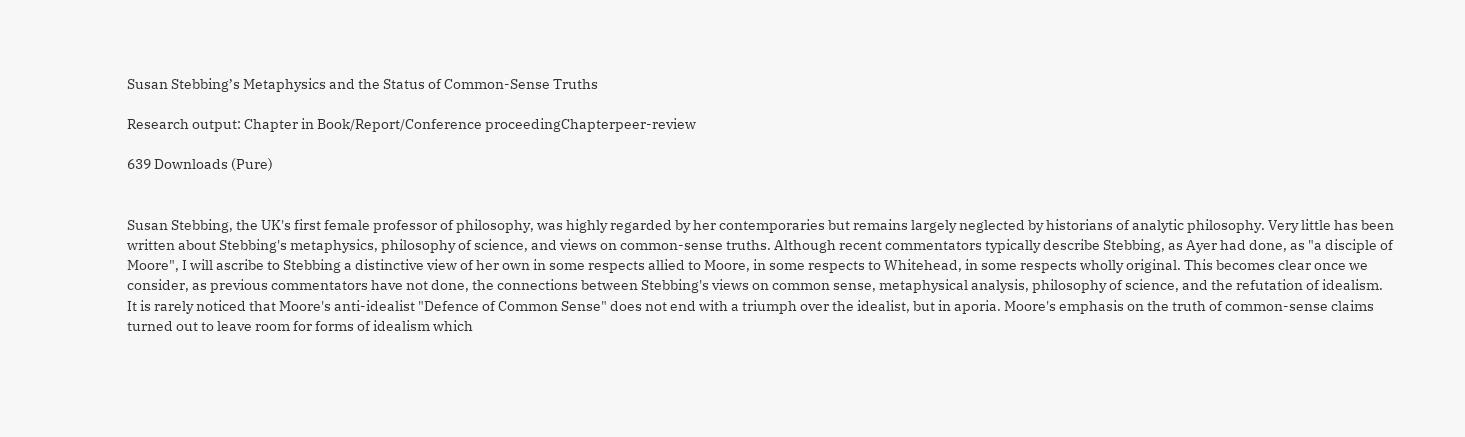Susan Stebbing’s Metaphysics and the Status of Common-Sense Truths

Research output: Chapter in Book/Report/Conference proceedingChapterpeer-review

639 Downloads (Pure)


Susan Stebbing, the UK's first female professor of philosophy, was highly regarded by her contemporaries but remains largely neglected by historians of analytic philosophy. Very little has been written about Stebbing's metaphysics, philosophy of science, and views on common-sense truths. Although recent commentators typically describe Stebbing, as Ayer had done, as "a disciple of Moore", I will ascribe to Stebbing a distinctive view of her own in some respects allied to Moore, in some respects to Whitehead, in some respects wholly original. This becomes clear once we consider, as previous commentators have not done, the connections between Stebbing's views on common sense, metaphysical analysis, philosophy of science, and the refutation of idealism. It is rarely noticed that Moore's anti-idealist "Defence of Common Sense" does not end with a triumph over the idealist, but in aporia. Moore's emphasis on the truth of common-sense claims turned out to leave room for forms of idealism which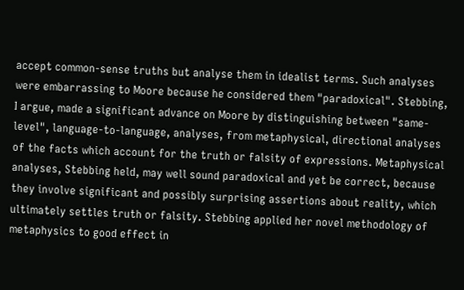accept common-sense truths but analyse them in idealist terms. Such analyses were embarrassing to Moore because he considered them "paradoxical". Stebbing, I argue, made a significant advance on Moore by distinguishing between "same-level", language-to-language, analyses, from metaphysical, directional analyses of the facts which account for the truth or falsity of expressions. Metaphysical analyses, Stebbing held, may well sound paradoxical and yet be correct, because they involve significant and possibly surprising assertions about reality, which ultimately settles truth or falsity. Stebbing applied her novel methodology of metaphysics to good effect in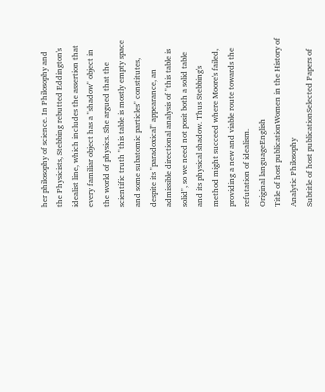her philosophy of science. In Philosophy and the Physicists, Stebbing rebutted Eddington's idealist line, which includes the assertion that every familiar object has a "shadow" object in the world of physics. She argued that the scientific truth "this table is mostly empty space and some subatomic particles" constitutes, despite its "paradoxical" appearance, an admissible directional analysis of "this table is solid", so we need not posit both a solid table and its physical shadow. Thus Stebbing's method might succeed where Moore's failed, providing a new and viable route towards the refutation of idealism.
Original languageEnglish
Title of host publicationWomen in the History of Analytic Philosophy
Subtitle of host publicationSelected Papers of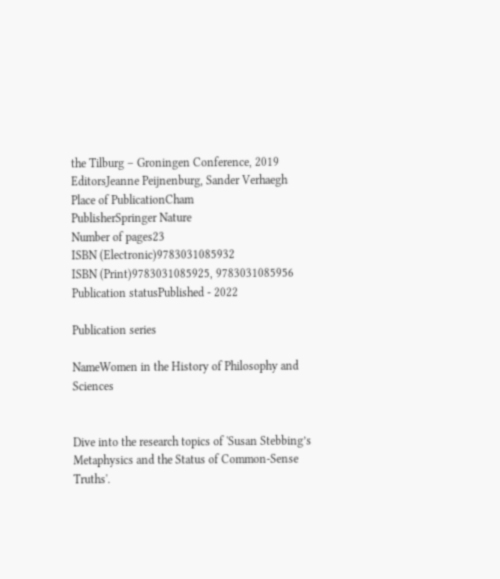the Tilburg – Groningen Conference, 2019
EditorsJeanne Peijnenburg, Sander Verhaegh
Place of PublicationCham
PublisherSpringer Nature
Number of pages23
ISBN (Electronic)9783031085932
ISBN (Print)9783031085925, 9783031085956
Publication statusPublished - 2022

Publication series

NameWomen in the History of Philosophy and Sciences


Dive into the research topics of 'Susan Stebbing’s Metaphysics and the Status of Common-Sense Truths'.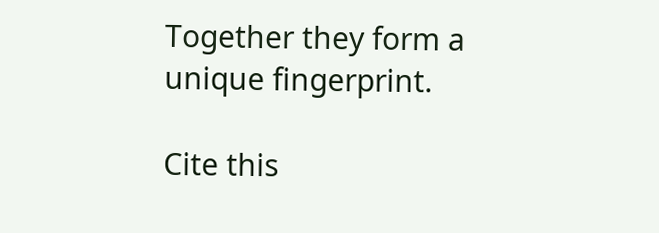Together they form a unique fingerprint.

Cite this